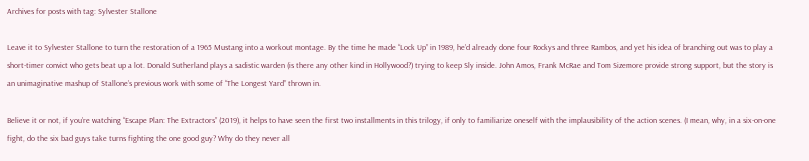Archives for posts with tag: Sylvester Stallone

Leave it to Sylvester Stallone to turn the restoration of a 1965 Mustang into a workout montage. By the time he made “Lock Up” in 1989, he’d already done four Rockys and three Rambos, and yet his idea of branching out was to play a short-timer convict who gets beat up a lot. Donald Sutherland plays a sadistic warden (is there any other kind in Hollywood?) trying to keep Sly inside. John Amos, Frank McRae and Tom Sizemore provide strong support, but the story is an unimaginative mashup of Stallone’s previous work with some of “The Longest Yard” thrown in.

Believe it or not, if you’re watching “Escape Plan: The Extractors” (2019), it helps to have seen the first two installments in this trilogy, if only to familiarize oneself with the implausibility of the action scenes. (I mean, why, in a six-on-one fight, do the six bad guys take turns fighting the one good guy? Why do they never all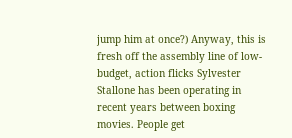jump him at once?) Anyway, this is fresh off the assembly line of low-budget, action flicks Sylvester Stallone has been operating in recent years between boxing movies. People get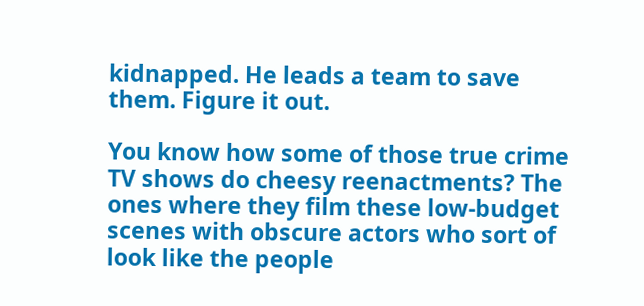kidnapped. He leads a team to save them. Figure it out.

You know how some of those true crime TV shows do cheesy reenactments? The ones where they film these low-budget scenes with obscure actors who sort of look like the people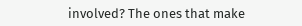involved? The ones that make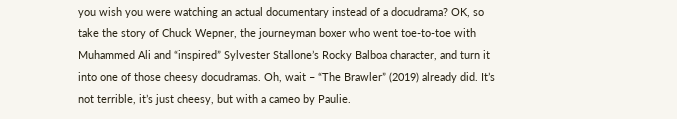you wish you were watching an actual documentary instead of a docudrama? OK, so take the story of Chuck Wepner, the journeyman boxer who went toe-to-toe with Muhammed Ali and “inspired” Sylvester Stallone’s Rocky Balboa character, and turn it into one of those cheesy docudramas. Oh, wait – “The Brawler” (2019) already did. It’s not terrible, it’s just cheesy, but with a cameo by Paulie.